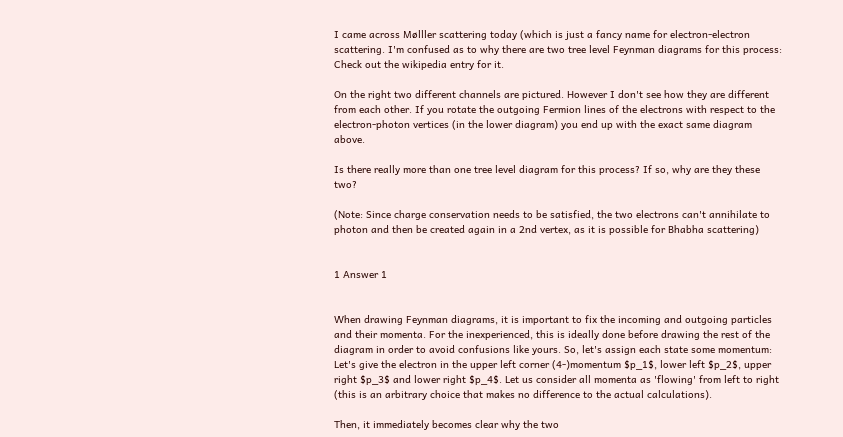I came across Mølller scattering today (which is just a fancy name for electron-electron scattering. I'm confused as to why there are two tree level Feynman diagrams for this process: Check out the wikipedia entry for it.

On the right two different channels are pictured. However I don't see how they are different from each other. If you rotate the outgoing Fermion lines of the electrons with respect to the electron-photon vertices (in the lower diagram) you end up with the exact same diagram above.

Is there really more than one tree level diagram for this process? If so, why are they these two?

(Note: Since charge conservation needs to be satisfied, the two electrons can't annihilate to photon and then be created again in a 2nd vertex, as it is possible for Bhabha scattering)


1 Answer 1


When drawing Feynman diagrams, it is important to fix the incoming and outgoing particles and their momenta. For the inexperienced, this is ideally done before drawing the rest of the diagram in order to avoid confusions like yours. So, let's assign each state some momentum: Let's give the electron in the upper left corner (4-)momentum $p_1$, lower left $p_2$, upper right $p_3$ and lower right $p_4$. Let us consider all momenta as 'flowing' from left to right (this is an arbitrary choice that makes no difference to the actual calculations).

Then, it immediately becomes clear why the two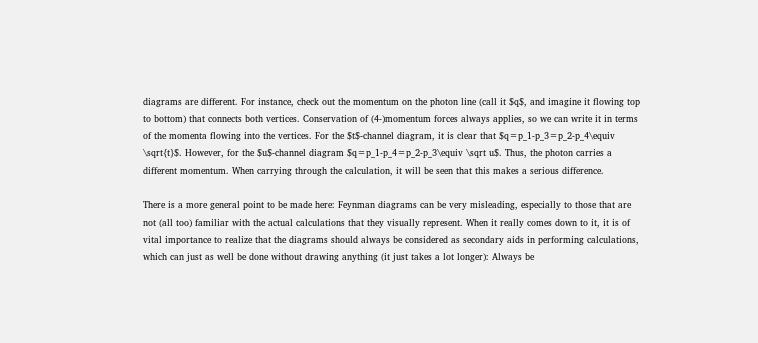diagrams are different. For instance, check out the momentum on the photon line (call it $q$, and imagine it flowing top to bottom) that connects both vertices. Conservation of (4-)momentum forces always applies, so we can write it in terms of the momenta flowing into the vertices. For the $t$-channel diagram, it is clear that $q=p_1-p_3=p_2-p_4\equiv \sqrt{t}$. However, for the $u$-channel diagram $q=p_1-p_4=p_2-p_3\equiv \sqrt u$. Thus, the photon carries a different momentum. When carrying through the calculation, it will be seen that this makes a serious difference.

There is a more general point to be made here: Feynman diagrams can be very misleading, especially to those that are not (all too) familiar with the actual calculations that they visually represent. When it really comes down to it, it is of vital importance to realize that the diagrams should always be considered as secondary aids in performing calculations, which can just as well be done without drawing anything (it just takes a lot longer): Always be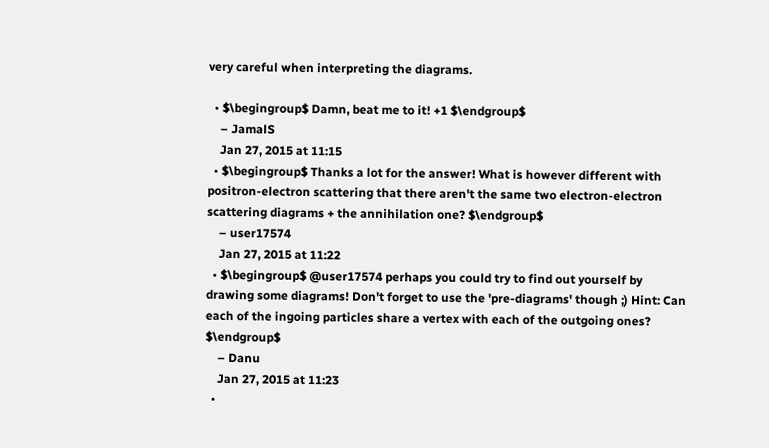very careful when interpreting the diagrams.

  • $\begingroup$ Damn, beat me to it! +1 $\endgroup$
    – JamalS
    Jan 27, 2015 at 11:15
  • $\begingroup$ Thanks a lot for the answer! What is however different with positron-electron scattering that there aren't the same two electron-electron scattering diagrams + the annihilation one? $\endgroup$
    – user17574
    Jan 27, 2015 at 11:22
  • $\begingroup$ @user17574 perhaps you could try to find out yourself by drawing some diagrams! Don't forget to use the 'pre-diagrams' though ;) Hint: Can each of the ingoing particles share a vertex with each of the outgoing ones? $\endgroup$
    – Danu
    Jan 27, 2015 at 11:23
  •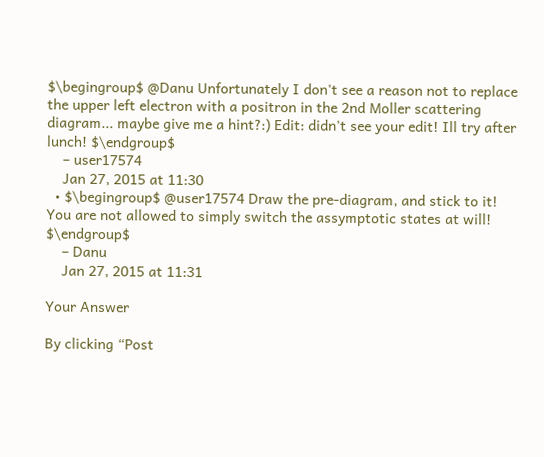$\begingroup$ @Danu Unfortunately I don't see a reason not to replace the upper left electron with a positron in the 2nd Moller scattering diagram... maybe give me a hint?:) Edit: didn't see your edit! Ill try after lunch! $\endgroup$
    – user17574
    Jan 27, 2015 at 11:30
  • $\begingroup$ @user17574 Draw the pre-diagram, and stick to it! You are not allowed to simply switch the assymptotic states at will! $\endgroup$
    – Danu
    Jan 27, 2015 at 11:31

Your Answer

By clicking “Post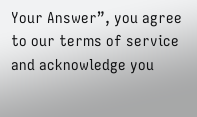Your Answer”, you agree to our terms of service and acknowledge you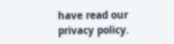have read our privacy policy.